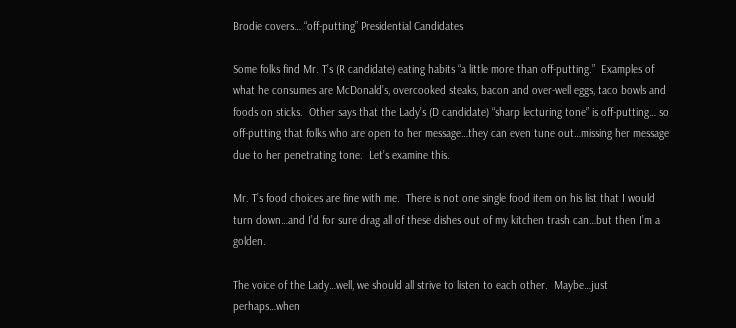Brodie covers… “off-putting” Presidential Candidates

Some folks find Mr. T’s (R candidate) eating habits “a little more than off-putting.”  Examples of what he consumes are McDonald’s, overcooked steaks, bacon and over-well eggs, taco bowls and foods on sticks.  Other says that the Lady’s (D candidate) “sharp lecturing tone” is off-putting… so off-putting that folks who are open to her message…they can even tune out…missing her message due to her penetrating tone.  Let’s examine this.

Mr. T’s food choices are fine with me.  There is not one single food item on his list that I would turn down…and I’d for sure drag all of these dishes out of my kitchen trash can…but then I’m a golden.

The voice of the Lady…well, we should all strive to listen to each other.  Maybe…just perhaps…when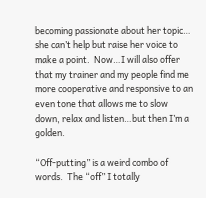becoming passionate about her topic… she can’t help but raise her voice to make a point.  Now…I will also offer that my trainer and my people find me more cooperative and responsive to an even tone that allows me to slow down, relax and listen…but then I’m a golden.

“Off-putting” is a weird combo of words.  The “off” I totally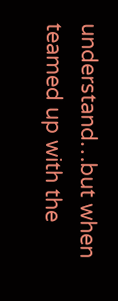understand…but when teamed up with the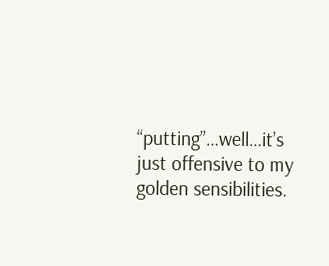“putting”…well…it’s just offensive to my golden sensibilities.